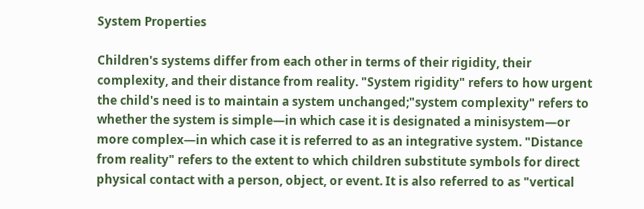System Properties

Children's systems differ from each other in terms of their rigidity, their complexity, and their distance from reality. "System rigidity" refers to how urgent the child's need is to maintain a system unchanged;"system complexity" refers to whether the system is simple—in which case it is designated a minisystem—or more complex—in which case it is referred to as an integrative system. "Distance from reality" refers to the extent to which children substitute symbols for direct physical contact with a person, object, or event. It is also referred to as "vertical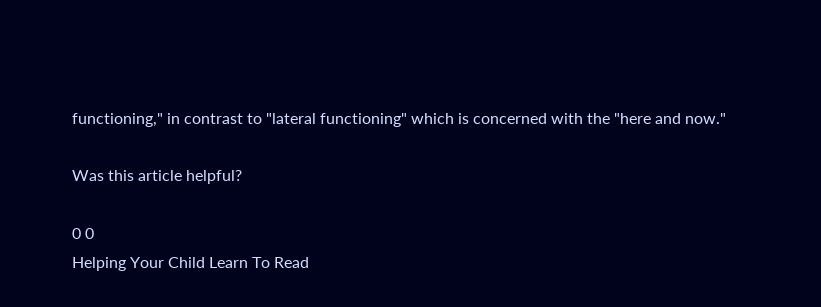functioning," in contrast to "lateral functioning" which is concerned with the "here and now."

Was this article helpful?

0 0
Helping Your Child Learn To Read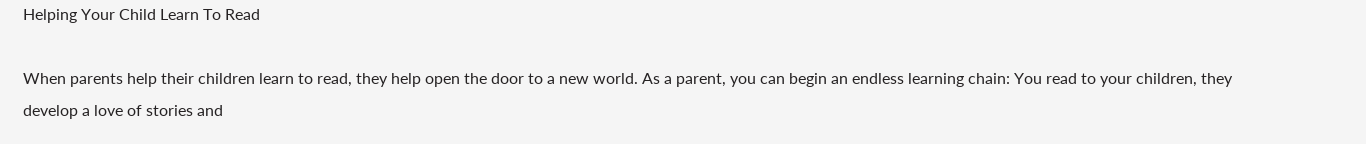Helping Your Child Learn To Read

When parents help their children learn to read, they help open the door to a new world. As a parent, you can begin an endless learning chain: You read to your children, they develop a love of stories and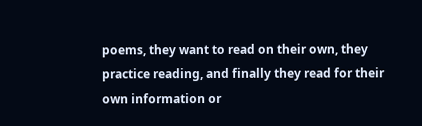poems, they want to read on their own, they practice reading, and finally they read for their own information or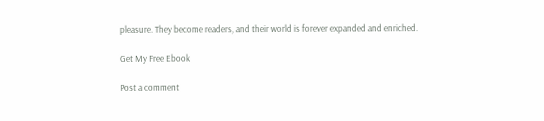pleasure. They become readers, and their world is forever expanded and enriched.

Get My Free Ebook

Post a comment